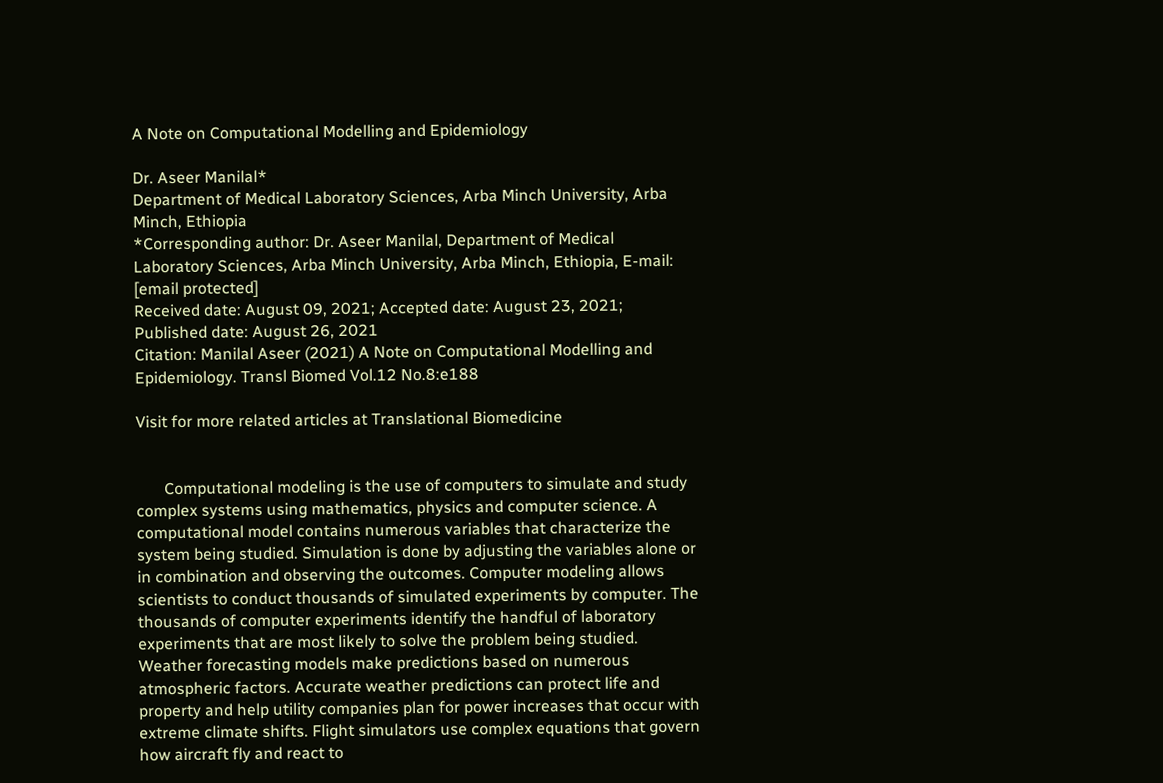A Note on Computational Modelling and Epidemiology

Dr. Aseer Manilal*
Department of Medical Laboratory Sciences, Arba Minch University, Arba Minch, Ethiopia
*Corresponding author: Dr. Aseer Manilal, Department of Medical Laboratory Sciences, Arba Minch University, Arba Minch, Ethiopia, E-mail: [email protected]
Received date: August 09, 2021; Accepted date: August 23, 2021; Published date: August 26, 2021
Citation: Manilal Aseer (2021) A Note on Computational Modelling and Epidemiology. Transl Biomed Vol.12 No.8:e188

Visit for more related articles at Translational Biomedicine


       Computational modeling is the use of computers to simulate and study complex systems using mathematics, physics and computer science. A computational model contains numerous variables that characterize the system being studied. Simulation is done by adjusting the variables alone or in combination and observing the outcomes. Computer modeling allows scientists to conduct thousands of simulated experiments by computer. The thousands of computer experiments identify the handful of laboratory experiments that are most likely to solve the problem being studied. Weather forecasting models make predictions based on numerous atmospheric factors. Accurate weather predictions can protect life and property and help utility companies plan for power increases that occur with extreme climate shifts. Flight simulators use complex equations that govern how aircraft fly and react to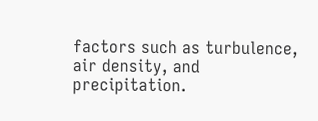factors such as turbulence, air density, and precipitation.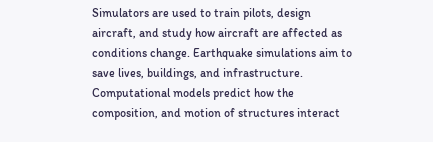Simulators are used to train pilots, design aircraft, and study how aircraft are affected as conditions change. Earthquake simulations aim to save lives, buildings, and infrastructure. Computational models predict how the composition, and motion of structures interact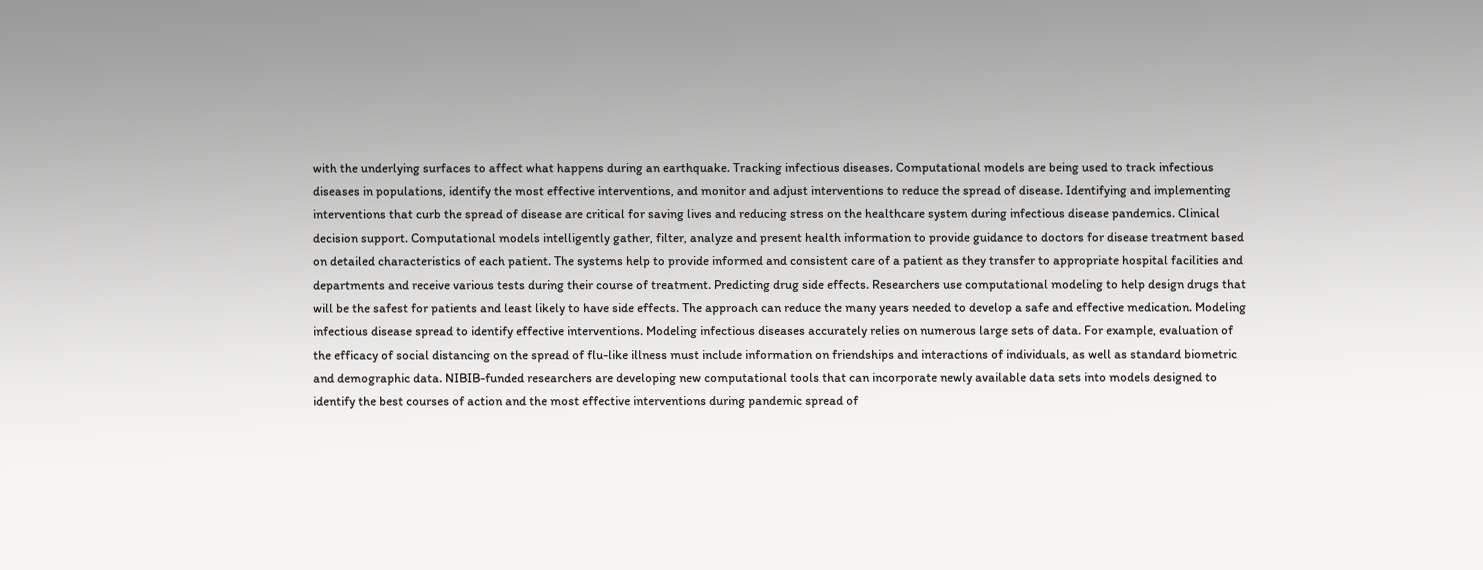with the underlying surfaces to affect what happens during an earthquake. Tracking infectious diseases. Computational models are being used to track infectious diseases in populations, identify the most effective interventions, and monitor and adjust interventions to reduce the spread of disease. Identifying and implementing interventions that curb the spread of disease are critical for saving lives and reducing stress on the healthcare system during infectious disease pandemics. Clinical decision support. Computational models intelligently gather, filter, analyze and present health information to provide guidance to doctors for disease treatment based on detailed characteristics of each patient. The systems help to provide informed and consistent care of a patient as they transfer to appropriate hospital facilities and departments and receive various tests during their course of treatment. Predicting drug side effects. Researchers use computational modeling to help design drugs that will be the safest for patients and least likely to have side effects. The approach can reduce the many years needed to develop a safe and effective medication. Modeling infectious disease spread to identify effective interventions. Modeling infectious diseases accurately relies on numerous large sets of data. For example, evaluation of the efficacy of social distancing on the spread of flu-like illness must include information on friendships and interactions of individuals, as well as standard biometric and demographic data. NIBIB-funded researchers are developing new computational tools that can incorporate newly available data sets into models designed to identify the best courses of action and the most effective interventions during pandemic spread of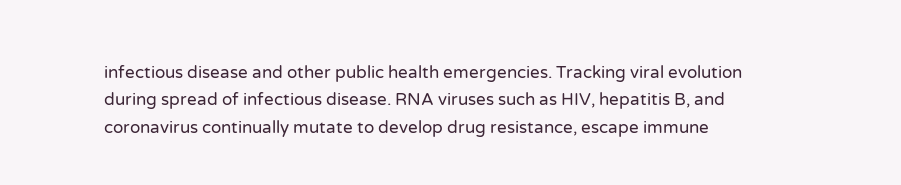infectious disease and other public health emergencies. Tracking viral evolution during spread of infectious disease. RNA viruses such as HIV, hepatitis B, and coronavirus continually mutate to develop drug resistance, escape immune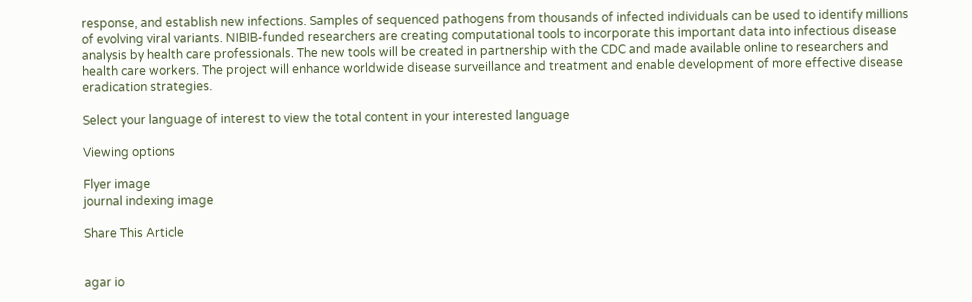response, and establish new infections. Samples of sequenced pathogens from thousands of infected individuals can be used to identify millions of evolving viral variants. NIBIB-funded researchers are creating computational tools to incorporate this important data into infectious disease analysis by health care professionals. The new tools will be created in partnership with the CDC and made available online to researchers and health care workers. The project will enhance worldwide disease surveillance and treatment and enable development of more effective disease eradication strategies.

Select your language of interest to view the total content in your interested language

Viewing options

Flyer image
journal indexing image

Share This Article


agar io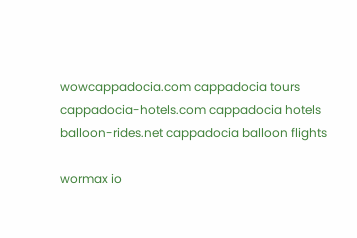wowcappadocia.com cappadocia tours
cappadocia-hotels.com cappadocia hotels
balloon-rides.net cappadocia balloon flights

wormax io